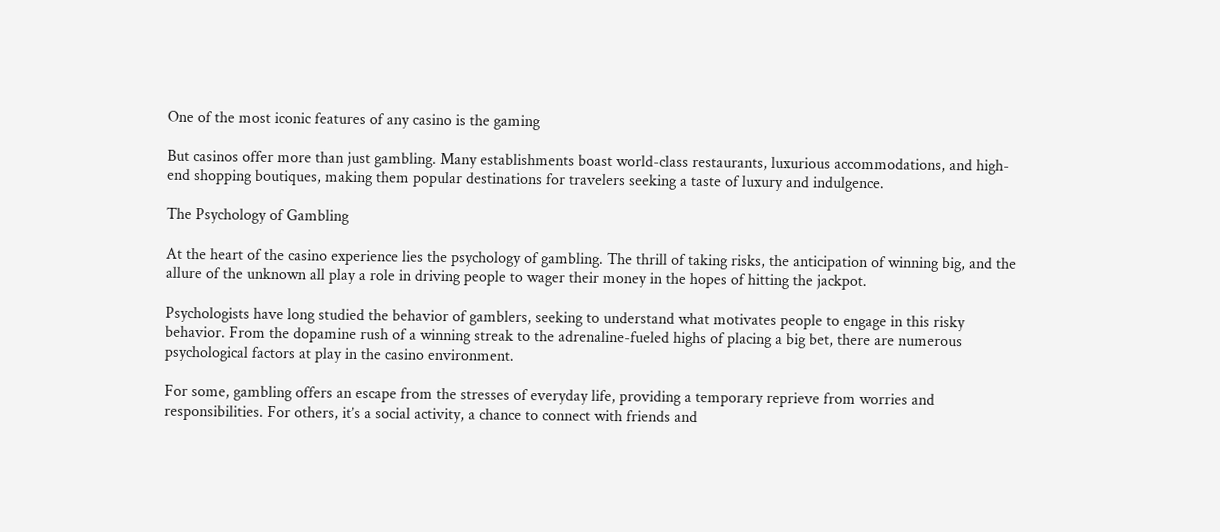One of the most iconic features of any casino is the gaming

But casinos offer more than just gambling. Many establishments boast world-class restaurants, luxurious accommodations, and high-end shopping boutiques, making them popular destinations for travelers seeking a taste of luxury and indulgence.

The Psychology of Gambling

At the heart of the casino experience lies the psychology of gambling. The thrill of taking risks, the anticipation of winning big, and the allure of the unknown all play a role in driving people to wager their money in the hopes of hitting the jackpot.

Psychologists have long studied the behavior of gamblers, seeking to understand what motivates people to engage in this risky behavior. From the dopamine rush of a winning streak to the adrenaline-fueled highs of placing a big bet, there are numerous psychological factors at play in the casino environment.

For some, gambling offers an escape from the stresses of everyday life, providing a temporary reprieve from worries and responsibilities. For others, it’s a social activity, a chance to connect with friends and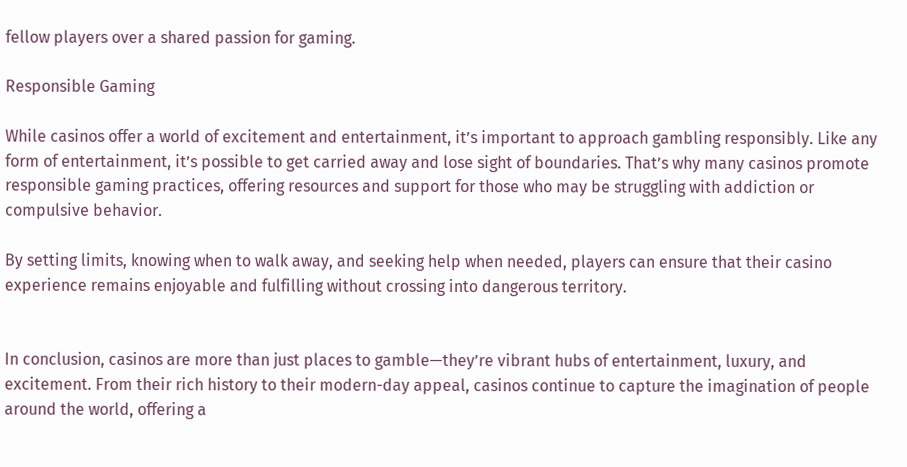fellow players over a shared passion for gaming.

Responsible Gaming

While casinos offer a world of excitement and entertainment, it’s important to approach gambling responsibly. Like any form of entertainment, it’s possible to get carried away and lose sight of boundaries. That’s why many casinos promote responsible gaming practices, offering resources and support for those who may be struggling with addiction or compulsive behavior.

By setting limits, knowing when to walk away, and seeking help when needed, players can ensure that their casino experience remains enjoyable and fulfilling without crossing into dangerous territory.


In conclusion, casinos are more than just places to gamble—they’re vibrant hubs of entertainment, luxury, and excitement. From their rich history to their modern-day appeal, casinos continue to capture the imagination of people around the world, offering a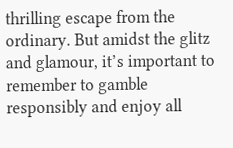thrilling escape from the ordinary. But amidst the glitz and glamour, it’s important to remember to gamble responsibly and enjoy all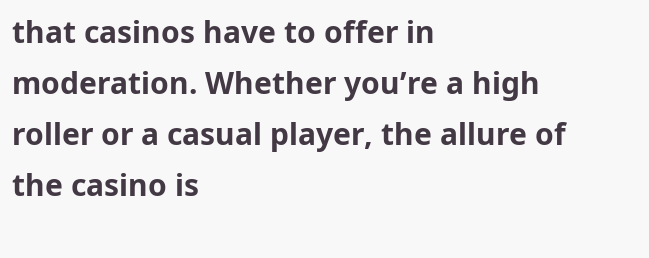that casinos have to offer in moderation. Whether you’re a high roller or a casual player, the allure of the casino is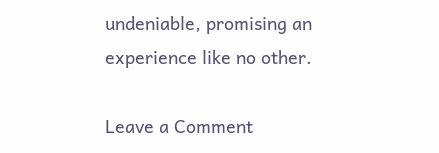undeniable, promising an experience like no other.

Leave a Comment